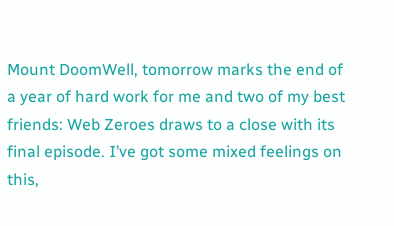Mount DoomWell, tomorrow marks the end of a year of hard work for me and two of my best friends: Web Zeroes draws to a close with its final episode. I’ve got some mixed feelings on this,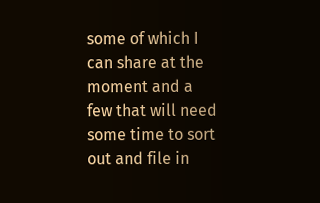some of which I can share at the moment and a few that will need some time to sort out and file in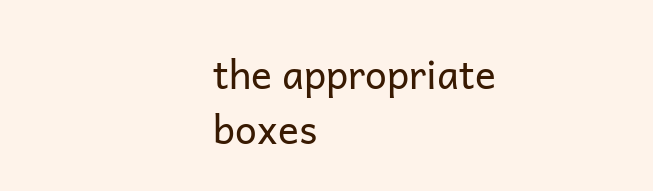the appropriate boxes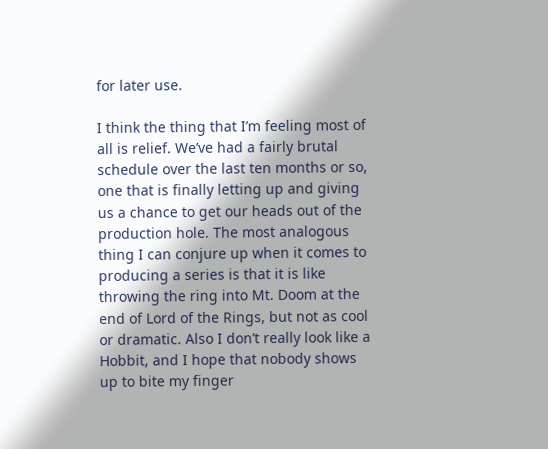for later use.

I think the thing that I’m feeling most of all is relief. We’ve had a fairly brutal schedule over the last ten months or so, one that is finally letting up and giving us a chance to get our heads out of the production hole. The most analogous thing I can conjure up when it comes to producing a series is that it is like throwing the ring into Mt. Doom at the end of Lord of the Rings, but not as cool or dramatic. Also I don’t really look like a Hobbit, and I hope that nobody shows up to bite my finger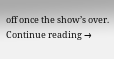off once the show’s over. Continue reading →